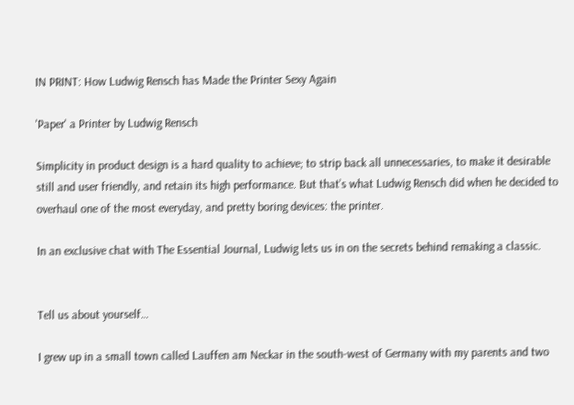IN PRINT: How Ludwig Rensch has Made the Printer Sexy Again

'Paper' a Printer by Ludwig Rensch

Simplicity in product design is a hard quality to achieve; to strip back all unnecessaries, to make it desirable still and user friendly, and retain its high performance. But that’s what Ludwig Rensch did when he decided to overhaul one of the most everyday, and pretty boring devices: the printer.

In an exclusive chat with The Essential Journal, Ludwig lets us in on the secrets behind remaking a classic.


Tell us about yourself…

I grew up in a small town called Lauffen am Neckar in the south-west of Germany with my parents and two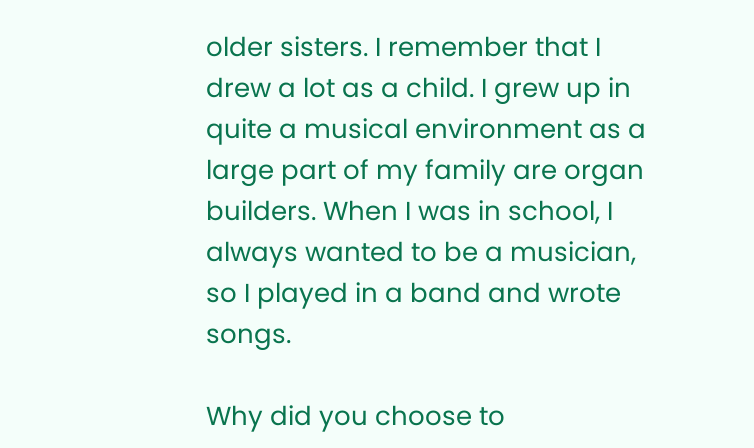older sisters. I remember that I drew a lot as a child. I grew up in quite a musical environment as a large part of my family are organ builders. When I was in school, I always wanted to be a musician, so I played in a band and wrote songs.

Why did you choose to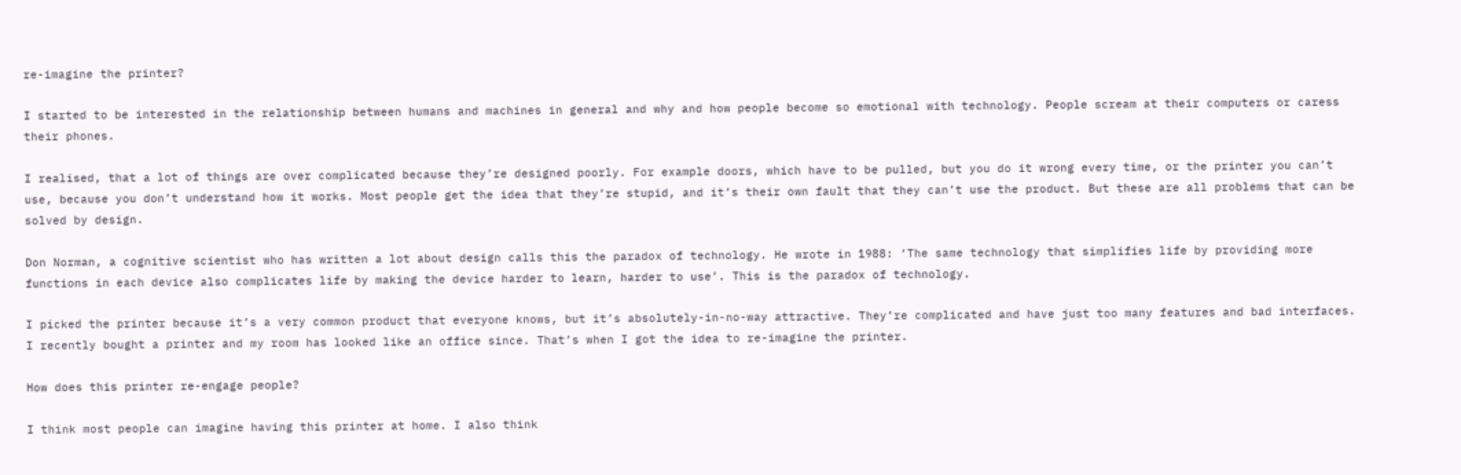re-imagine the printer?

I started to be interested in the relationship between humans and machines in general and why and how people become so emotional with technology. People scream at their computers or caress their phones.

I realised, that a lot of things are over complicated because they’re designed poorly. For example doors, which have to be pulled, but you do it wrong every time, or the printer you can’t use, because you don’t understand how it works. Most people get the idea that they’re stupid, and it’s their own fault that they can’t use the product. But these are all problems that can be solved by design.

Don Norman, a cognitive scientist who has written a lot about design calls this the paradox of technology. He wrote in 1988: ‘The same technology that simplifies life by providing more functions in each device also complicates life by making the device harder to learn, harder to use’. This is the paradox of technology.

I picked the printer because it’s a very common product that everyone knows, but it’s absolutely-in-no-way attractive. They’re complicated and have just too many features and bad interfaces. I recently bought a printer and my room has looked like an office since. That’s when I got the idea to re-imagine the printer.

How does this printer re-engage people?

I think most people can imagine having this printer at home. I also think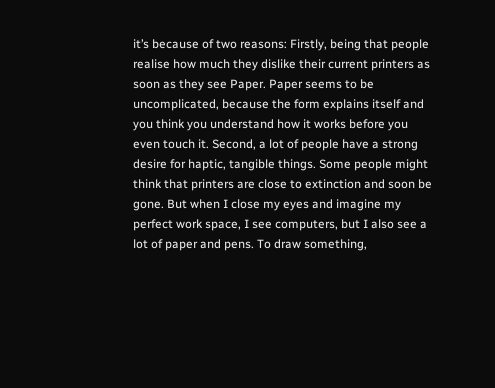it’s because of two reasons: Firstly, being that people realise how much they dislike their current printers as soon as they see Paper. Paper seems to be uncomplicated, because the form explains itself and you think you understand how it works before you even touch it. Second, a lot of people have a strong desire for haptic, tangible things. Some people might think that printers are close to extinction and soon be gone. But when I close my eyes and imagine my perfect work space, I see computers, but I also see a lot of paper and pens. To draw something,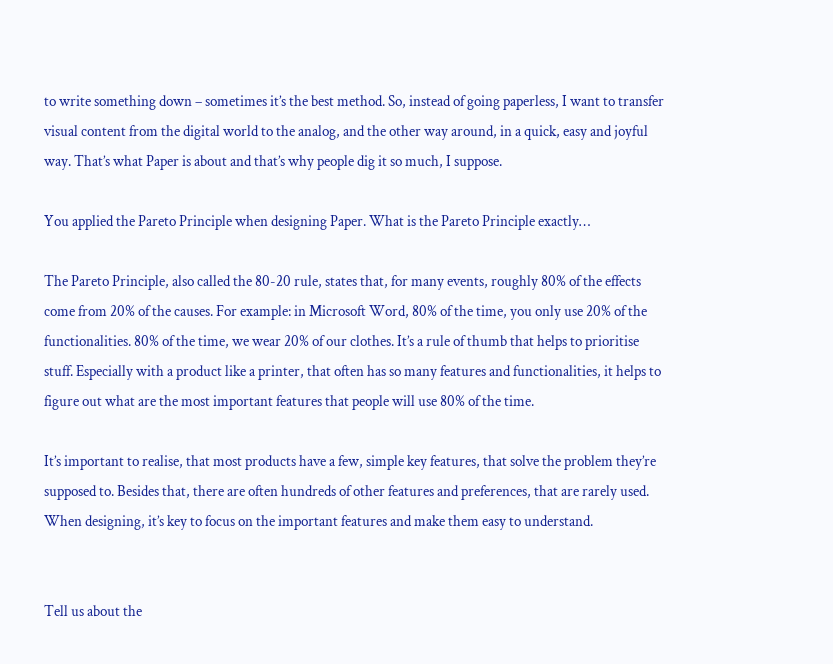to write something down – sometimes it’s the best method. So, instead of going paperless, I want to transfer visual content from the digital world to the analog, and the other way around, in a quick, easy and joyful way. That’s what Paper is about and that’s why people dig it so much, I suppose.

You applied the Pareto Principle when designing Paper. What is the Pareto Principle exactly…

The Pareto Principle, also called the 80-20 rule, states that, for many events, roughly 80% of the effects come from 20% of the causes. For example: in Microsoft Word, 80% of the time, you only use 20% of the functionalities. 80% of the time, we wear 20% of our clothes. It’s a rule of thumb that helps to prioritise stuff. Especially with a product like a printer, that often has so many features and functionalities, it helps to figure out what are the most important features that people will use 80% of the time.

It’s important to realise, that most products have a few, simple key features, that solve the problem they’re supposed to. Besides that, there are often hundreds of other features and preferences, that are rarely used. When designing, it’s key to focus on the important features and make them easy to understand.


Tell us about the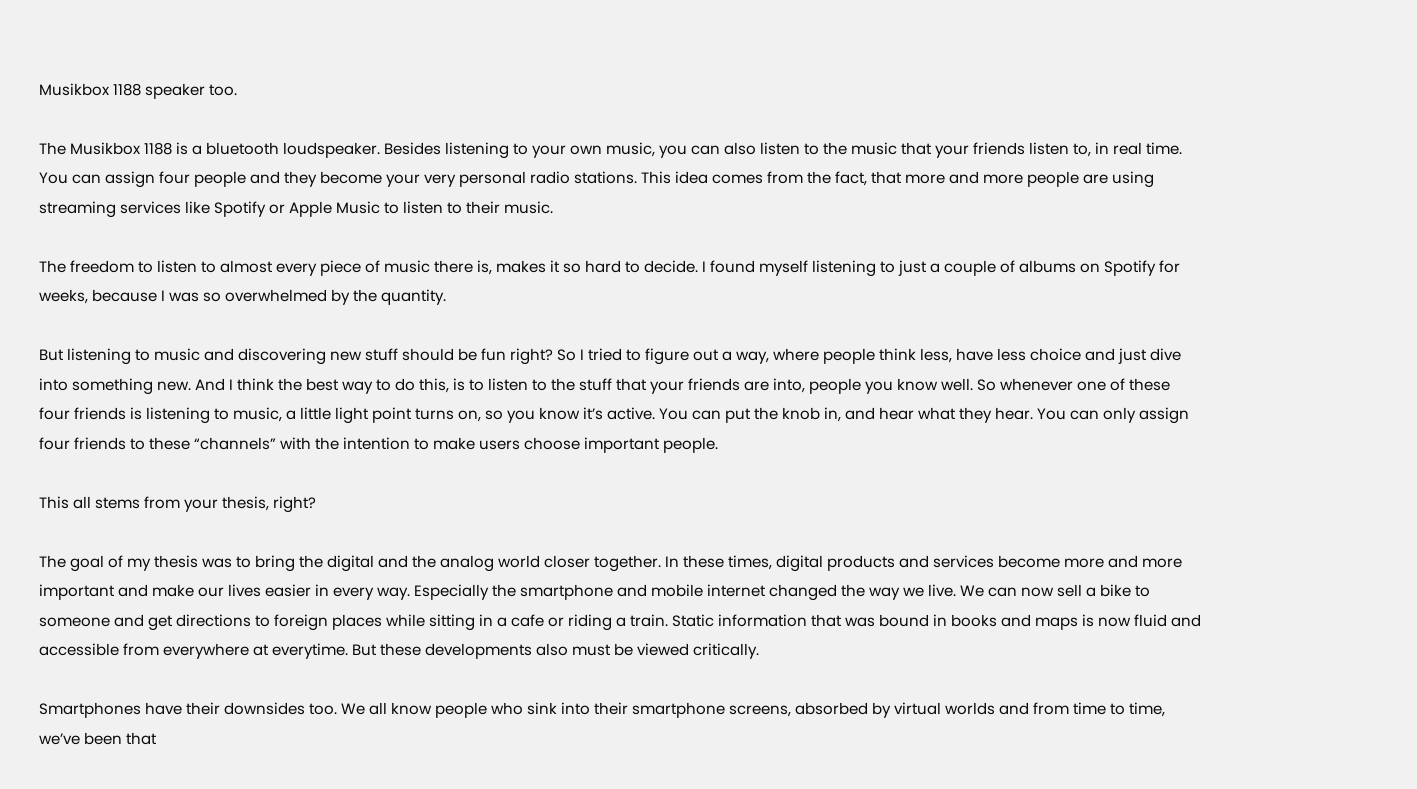Musikbox 1188 speaker too.

The Musikbox 1188 is a bluetooth loudspeaker. Besides listening to your own music, you can also listen to the music that your friends listen to, in real time. You can assign four people and they become your very personal radio stations. This idea comes from the fact, that more and more people are using streaming services like Spotify or Apple Music to listen to their music.

The freedom to listen to almost every piece of music there is, makes it so hard to decide. I found myself listening to just a couple of albums on Spotify for weeks, because I was so overwhelmed by the quantity.

But listening to music and discovering new stuff should be fun right? So I tried to figure out a way, where people think less, have less choice and just dive into something new. And I think the best way to do this, is to listen to the stuff that your friends are into, people you know well. So whenever one of these four friends is listening to music, a little light point turns on, so you know it’s active. You can put the knob in, and hear what they hear. You can only assign four friends to these “channels” with the intention to make users choose important people.

This all stems from your thesis, right?

The goal of my thesis was to bring the digital and the analog world closer together. In these times, digital products and services become more and more important and make our lives easier in every way. Especially the smartphone and mobile internet changed the way we live. We can now sell a bike to someone and get directions to foreign places while sitting in a cafe or riding a train. Static information that was bound in books and maps is now fluid and accessible from everywhere at everytime. But these developments also must be viewed critically.

Smartphones have their downsides too. We all know people who sink into their smartphone screens, absorbed by virtual worlds and from time to time, we’ve been that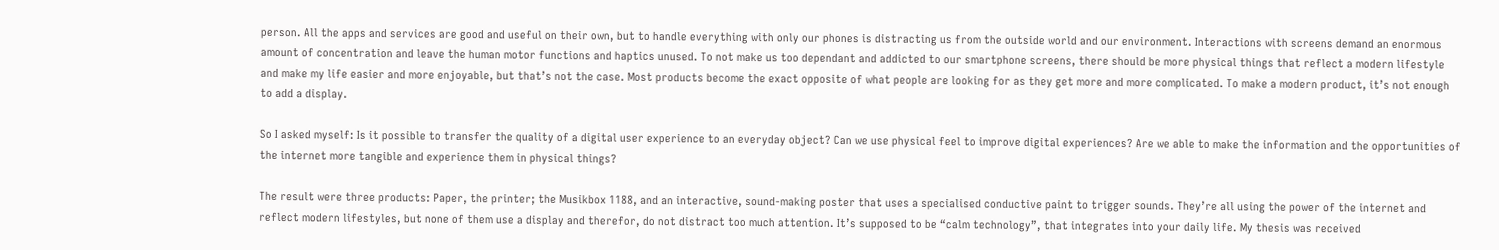person. All the apps and services are good and useful on their own, but to handle everything with only our phones is distracting us from the outside world and our environment. Interactions with screens demand an enormous amount of concentration and leave the human motor functions and haptics unused. To not make us too dependant and addicted to our smartphone screens, there should be more physical things that reflect a modern lifestyle and make my life easier and more enjoyable, but that’s not the case. Most products become the exact opposite of what people are looking for as they get more and more complicated. To make a modern product, it’s not enough to add a display.

So I asked myself: Is it possible to transfer the quality of a digital user experience to an everyday object? Can we use physical feel to improve digital experiences? Are we able to make the information and the opportunities of the internet more tangible and experience them in physical things?

The result were three products: Paper, the printer; the Musikbox 1188, and an interactive, sound-making poster that uses a specialised conductive paint to trigger sounds. They’re all using the power of the internet and reflect modern lifestyles, but none of them use a display and therefor, do not distract too much attention. It’s supposed to be “calm technology”, that integrates into your daily life. My thesis was received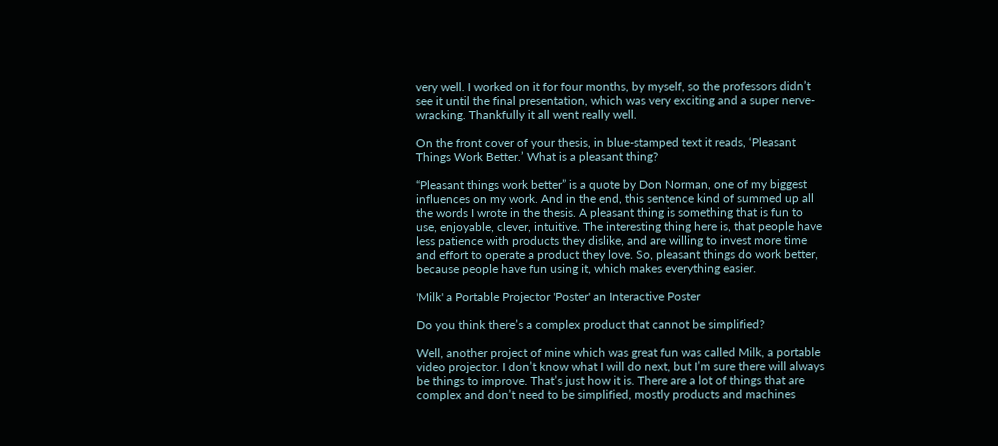very well. I worked on it for four months, by myself, so the professors didn’t see it until the final presentation, which was very exciting and a super nerve-wracking. Thankfully it all went really well.

On the front cover of your thesis, in blue-stamped text it reads, ‘Pleasant Things Work Better.’ What is a pleasant thing?

“Pleasant things work better” is a quote by Don Norman, one of my biggest influences on my work. And in the end, this sentence kind of summed up all the words I wrote in the thesis. A pleasant thing is something that is fun to use, enjoyable, clever, intuitive. The interesting thing here is, that people have less patience with products they dislike, and are willing to invest more time and effort to operate a product they love. So, pleasant things do work better, because people have fun using it, which makes everything easier.

'Milk' a Portable Projector 'Poster' an Interactive Poster

Do you think there’s a complex product that cannot be simplified?

Well, another project of mine which was great fun was called Milk, a portable video projector. I don’t know what I will do next, but I’m sure there will always be things to improve. That’s just how it is. There are a lot of things that are complex and don’t need to be simplified, mostly products and machines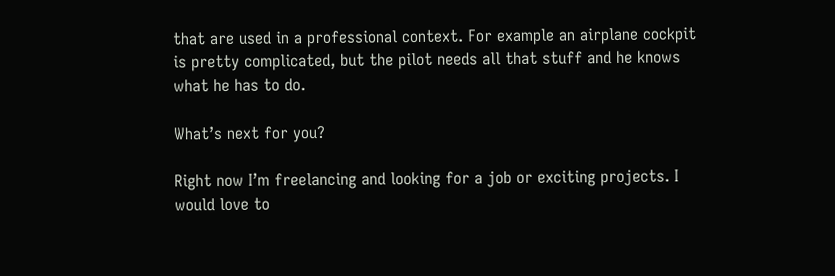that are used in a professional context. For example an airplane cockpit is pretty complicated, but the pilot needs all that stuff and he knows what he has to do.

What’s next for you?

Right now I’m freelancing and looking for a job or exciting projects. I would love to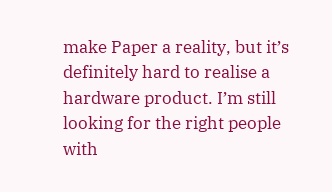make Paper a reality, but it’s definitely hard to realise a hardware product. I’m still looking for the right people with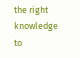the right knowledge to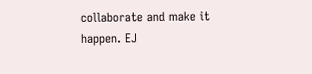collaborate and make it happen. EJ